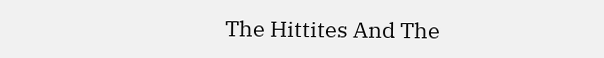The Hittites And The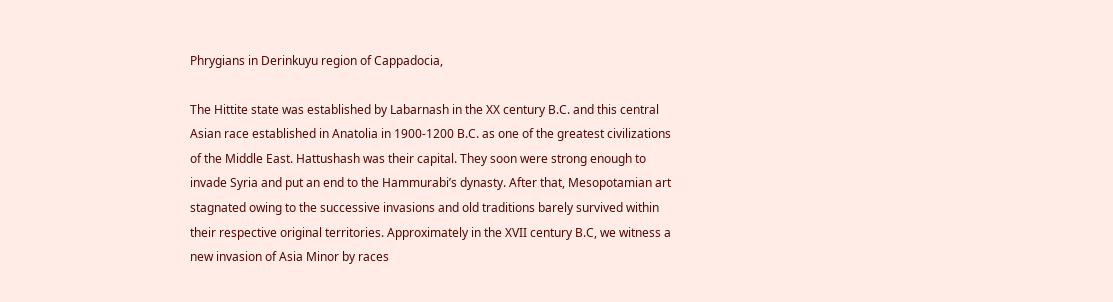Phrygians in Derinkuyu region of Cappadocia,

The Hittite state was established by Labarnash in the XX century B.C. and this central Asian race established in Anatolia in 1900-1200 B.C. as one of the greatest civilizations of the Middle East. Hattushash was their capital. They soon were strong enough to invade Syria and put an end to the Hammurabi’s dynasty. After that, Mesopotamian art stagnated owing to the successive invasions and old traditions barely survived within their respective original territories. Approximately in the XVII century B.C, we witness a new invasion of Asia Minor by races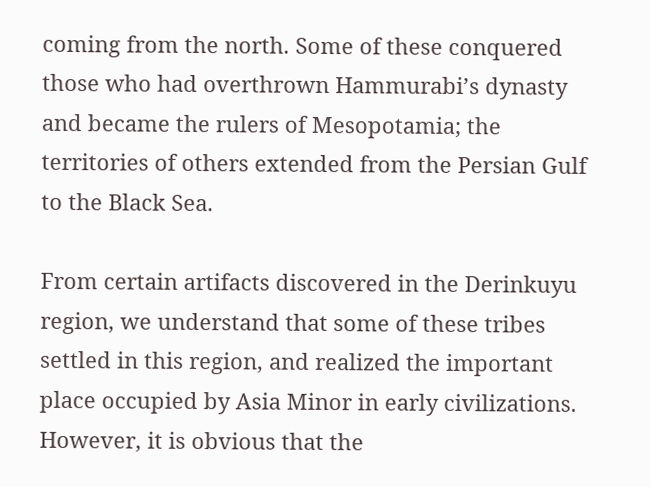coming from the north. Some of these conquered those who had overthrown Hammurabi’s dynasty and became the rulers of Mesopotamia; the territories of others extended from the Persian Gulf to the Black Sea.

From certain artifacts discovered in the Derinkuyu region, we understand that some of these tribes settled in this region, and realized the important place occupied by Asia Minor in early civilizations. However, it is obvious that the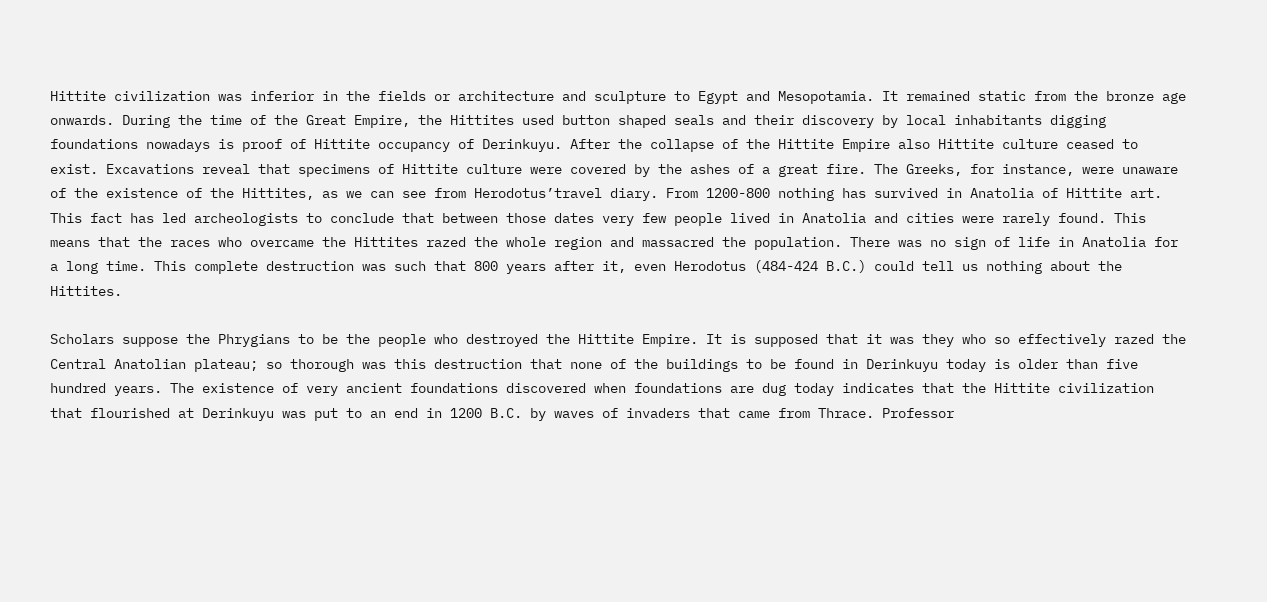Hittite civilization was inferior in the fields or architecture and sculpture to Egypt and Mesopotamia. It remained static from the bronze age onwards. During the time of the Great Empire, the Hittites used button shaped seals and their discovery by local inhabitants digging foundations nowadays is proof of Hittite occupancy of Derinkuyu. After the collapse of the Hittite Empire also Hittite culture ceased to exist. Excavations reveal that specimens of Hittite culture were covered by the ashes of a great fire. The Greeks, for instance, were unaware of the existence of the Hittites, as we can see from Herodotus’travel diary. From 1200-800 nothing has survived in Anatolia of Hittite art. This fact has led archeologists to conclude that between those dates very few people lived in Anatolia and cities were rarely found. This means that the races who overcame the Hittites razed the whole region and massacred the population. There was no sign of life in Anatolia for a long time. This complete destruction was such that 800 years after it, even Herodotus (484-424 B.C.) could tell us nothing about the Hittites.

Scholars suppose the Phrygians to be the people who destroyed the Hittite Empire. It is supposed that it was they who so effectively razed the Central Anatolian plateau; so thorough was this destruction that none of the buildings to be found in Derinkuyu today is older than five hundred years. The existence of very ancient foundations discovered when foundations are dug today indicates that the Hittite civilization that flourished at Derinkuyu was put to an end in 1200 B.C. by waves of invaders that came from Thrace. Professor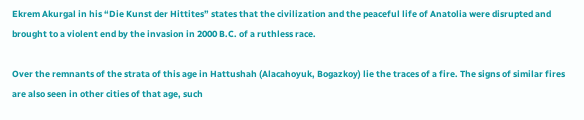Ekrem Akurgal in his “Die Kunst der Hittites” states that the civilization and the peaceful life of Anatolia were disrupted and brought to a violent end by the invasion in 2000 B.C. of a ruthless race.

Over the remnants of the strata of this age in Hattushah (Alacahoyuk, Bogazkoy) lie the traces of a fire. The signs of similar fires are also seen in other cities of that age, such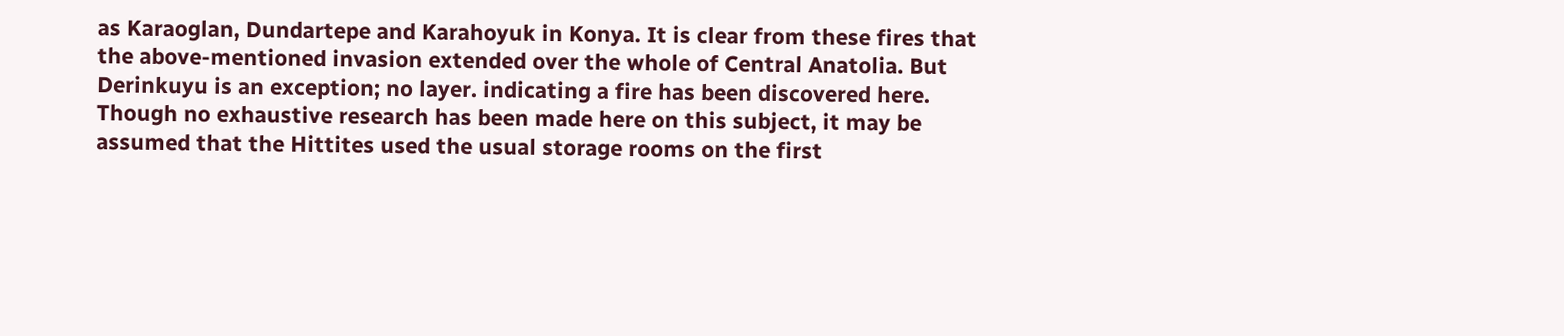as Karaoglan, Dundartepe and Karahoyuk in Konya. It is clear from these fires that the above-mentioned invasion extended over the whole of Central Anatolia. But Derinkuyu is an exception; no layer. indicating a fire has been discovered here. Though no exhaustive research has been made here on this subject, it may be assumed that the Hittites used the usual storage rooms on the first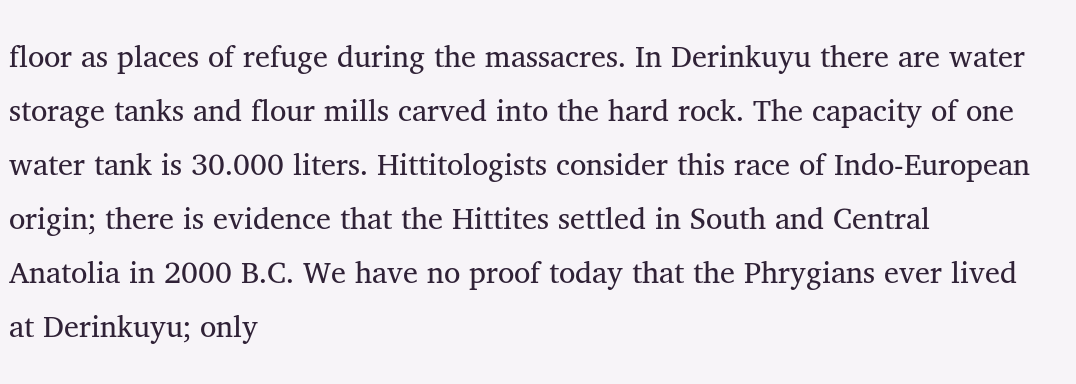floor as places of refuge during the massacres. In Derinkuyu there are water storage tanks and flour mills carved into the hard rock. The capacity of one water tank is 30.000 liters. Hittitologists consider this race of Indo-European origin; there is evidence that the Hittites settled in South and Central Anatolia in 2000 B.C. We have no proof today that the Phrygians ever lived at Derinkuyu; only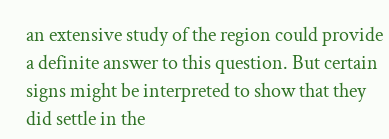an extensive study of the region could provide a definite answer to this question. But certain signs might be interpreted to show that they did settle in the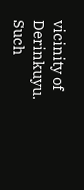vicinity of Derinkuyu. Such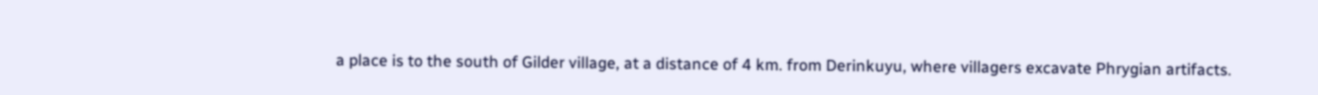a place is to the south of Gilder village, at a distance of 4 km. from Derinkuyu, where villagers excavate Phrygian artifacts.